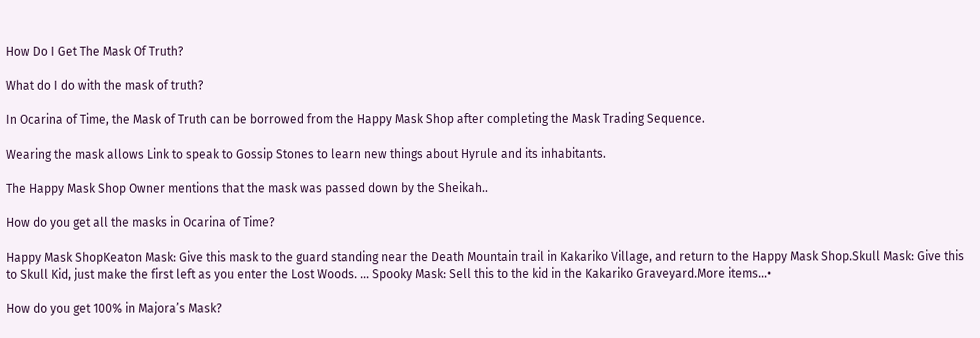How Do I Get The Mask Of Truth?

What do I do with the mask of truth?

In Ocarina of Time, the Mask of Truth can be borrowed from the Happy Mask Shop after completing the Mask Trading Sequence.

Wearing the mask allows Link to speak to Gossip Stones to learn new things about Hyrule and its inhabitants.

The Happy Mask Shop Owner mentions that the mask was passed down by the Sheikah..

How do you get all the masks in Ocarina of Time?

Happy Mask ShopKeaton Mask: Give this mask to the guard standing near the Death Mountain trail in Kakariko Village, and return to the Happy Mask Shop.Skull Mask: Give this to Skull Kid, just make the first left as you enter the Lost Woods. … Spooky Mask: Sell this to the kid in the Kakariko Graveyard.More items…•

How do you get 100% in Majora’s Mask?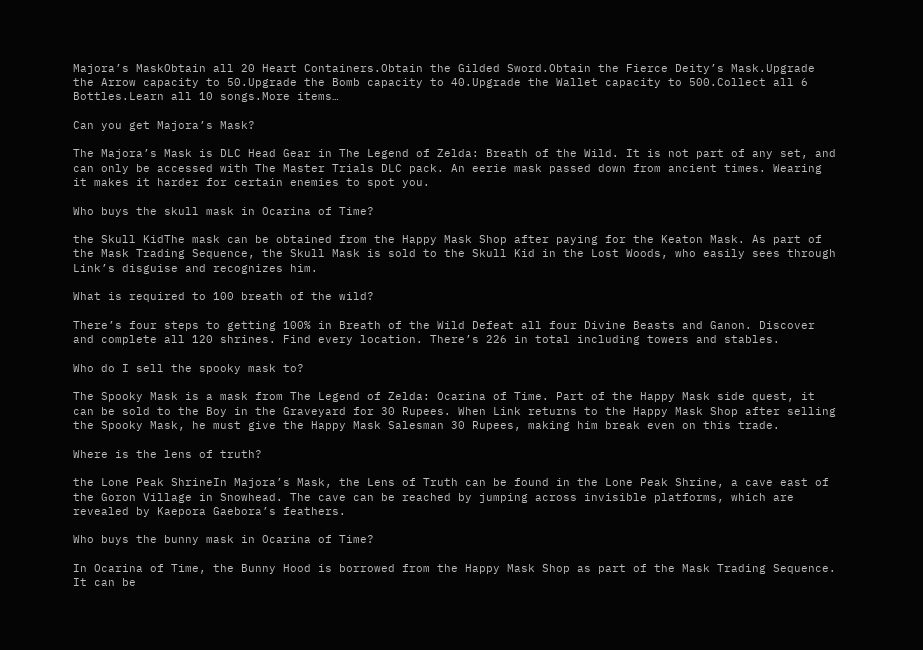Majora’s MaskObtain all 20 Heart Containers.Obtain the Gilded Sword.Obtain the Fierce Deity’s Mask.Upgrade the Arrow capacity to 50.Upgrade the Bomb capacity to 40.Upgrade the Wallet capacity to 500.Collect all 6 Bottles.Learn all 10 songs.More items…

Can you get Majora’s Mask?

The Majora’s Mask is DLC Head Gear in The Legend of Zelda: Breath of the Wild. It is not part of any set, and can only be accessed with The Master Trials DLC pack. An eerie mask passed down from ancient times. Wearing it makes it harder for certain enemies to spot you.

Who buys the skull mask in Ocarina of Time?

the Skull KidThe mask can be obtained from the Happy Mask Shop after paying for the Keaton Mask. As part of the Mask Trading Sequence, the Skull Mask is sold to the Skull Kid in the Lost Woods, who easily sees through Link’s disguise and recognizes him.

What is required to 100 breath of the wild?

There’s four steps to getting 100% in Breath of the Wild Defeat all four Divine Beasts and Ganon. Discover and complete all 120 shrines. Find every location. There’s 226 in total including towers and stables.

Who do I sell the spooky mask to?

The Spooky Mask is a mask from The Legend of Zelda: Ocarina of Time. Part of the Happy Mask side quest, it can be sold to the Boy in the Graveyard for 30 Rupees. When Link returns to the Happy Mask Shop after selling the Spooky Mask, he must give the Happy Mask Salesman 30 Rupees, making him break even on this trade.

Where is the lens of truth?

the Lone Peak ShrineIn Majora’s Mask, the Lens of Truth can be found in the Lone Peak Shrine, a cave east of the Goron Village in Snowhead. The cave can be reached by jumping across invisible platforms, which are revealed by Kaepora Gaebora’s feathers.

Who buys the bunny mask in Ocarina of Time?

In Ocarina of Time, the Bunny Hood is borrowed from the Happy Mask Shop as part of the Mask Trading Sequence. It can be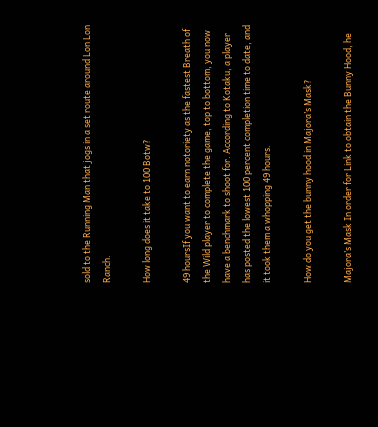sold to the Running Man that jogs in a set route around Lon Lon Ranch.

How long does it take to 100 Botw?

49 hoursIf you want to earn notoriety as the fastest Breath of the Wild player to complete the game, top to bottom, you now have a benchmark to shoot for. According to Kotaku, a player has posted the lowest 100 percent completion time to date, and it took them a whopping 49 hours.

How do you get the bunny hood in Majora’s Mask?

Majora’s Mask In order for Link to obtain the Bunny Hood, he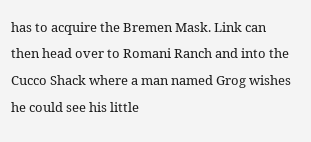has to acquire the Bremen Mask. Link can then head over to Romani Ranch and into the Cucco Shack where a man named Grog wishes he could see his little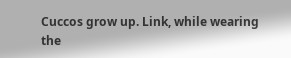Cuccos grow up. Link, while wearing the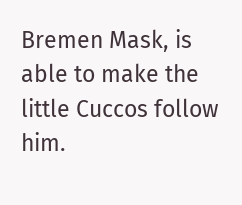Bremen Mask, is able to make the little Cuccos follow him.